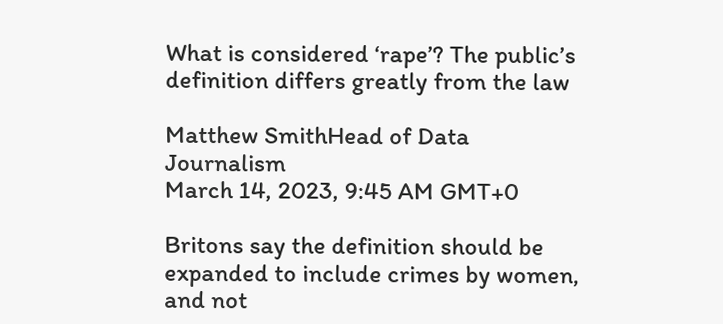What is considered ‘rape’? The public’s definition differs greatly from the law

Matthew SmithHead of Data Journalism
March 14, 2023, 9:45 AM GMT+0

Britons say the definition should be expanded to include crimes by women, and not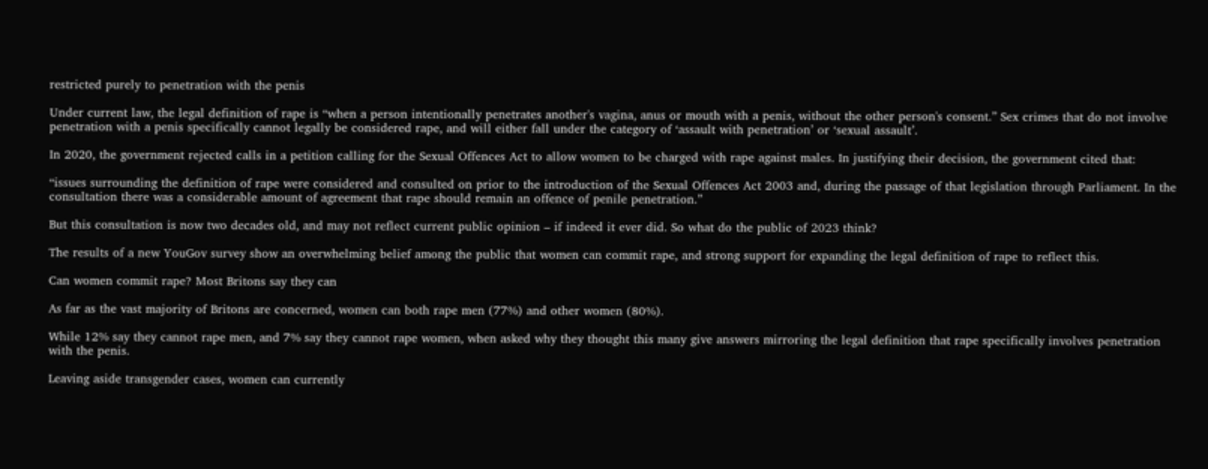restricted purely to penetration with the penis

Under current law, the legal definition of rape is “when a person intentionally penetrates another's vagina, anus or mouth with a penis, without the other person's consent.” Sex crimes that do not involve penetration with a penis specifically cannot legally be considered rape, and will either fall under the category of ‘assault with penetration’ or ‘sexual assault’.

In 2020, the government rejected calls in a petition calling for the Sexual Offences Act to allow women to be charged with rape against males. In justifying their decision, the government cited that:

“issues surrounding the definition of rape were considered and consulted on prior to the introduction of the Sexual Offences Act 2003 and, during the passage of that legislation through Parliament. In the consultation there was a considerable amount of agreement that rape should remain an offence of penile penetration.”

But this consultation is now two decades old, and may not reflect current public opinion – if indeed it ever did. So what do the public of 2023 think?

The results of a new YouGov survey show an overwhelming belief among the public that women can commit rape, and strong support for expanding the legal definition of rape to reflect this.

Can women commit rape? Most Britons say they can

As far as the vast majority of Britons are concerned, women can both rape men (77%) and other women (80%).

While 12% say they cannot rape men, and 7% say they cannot rape women, when asked why they thought this many give answers mirroring the legal definition that rape specifically involves penetration with the penis.

Leaving aside transgender cases, women can currently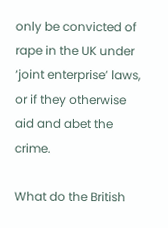only be convicted of rape in the UK under ‘joint enterprise’ laws, or if they otherwise aid and abet the crime.

What do the British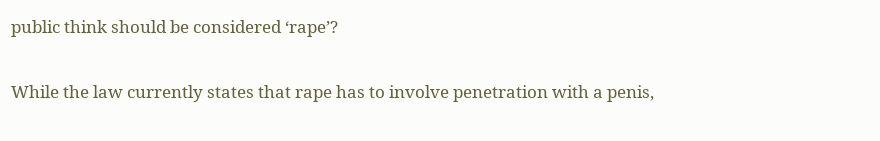public think should be considered ‘rape’?

While the law currently states that rape has to involve penetration with a penis,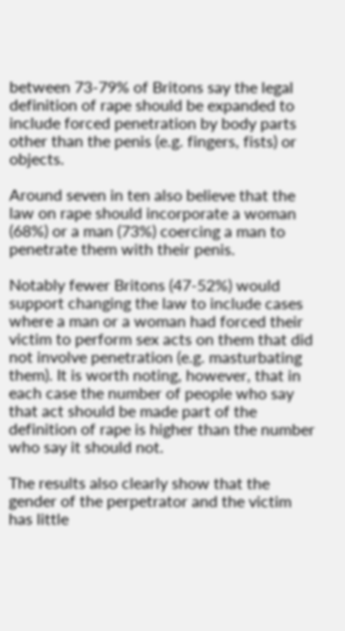between 73-79% of Britons say the legal definition of rape should be expanded to include forced penetration by body parts other than the penis (e.g. fingers, fists) or objects.

Around seven in ten also believe that the law on rape should incorporate a woman (68%) or a man (73%) coercing a man to penetrate them with their penis.

Notably fewer Britons (47-52%) would support changing the law to include cases where a man or a woman had forced their victim to perform sex acts on them that did not involve penetration (e.g. masturbating them). It is worth noting, however, that in each case the number of people who say that act should be made part of the definition of rape is higher than the number who say it should not.

The results also clearly show that the gender of the perpetrator and the victim has little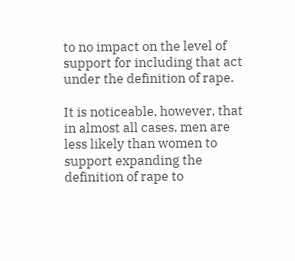to no impact on the level of support for including that act under the definition of rape.

It is noticeable, however, that in almost all cases, men are less likely than women to support expanding the definition of rape to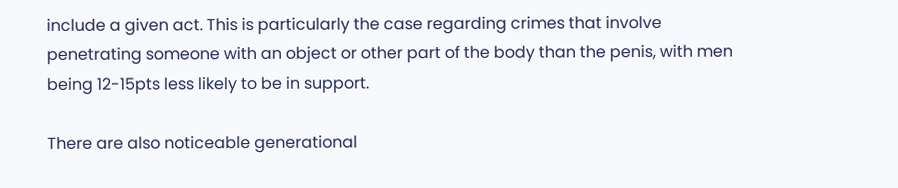include a given act. This is particularly the case regarding crimes that involve penetrating someone with an object or other part of the body than the penis, with men being 12-15pts less likely to be in support.

There are also noticeable generational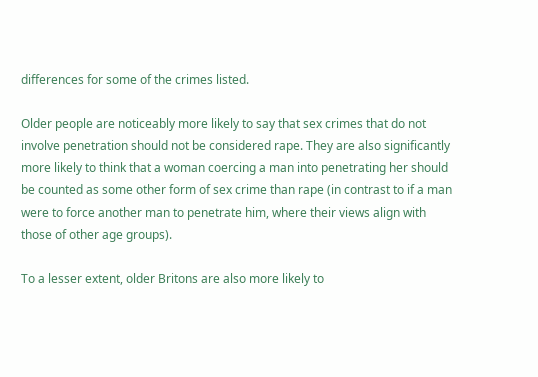differences for some of the crimes listed.

Older people are noticeably more likely to say that sex crimes that do not involve penetration should not be considered rape. They are also significantly more likely to think that a woman coercing a man into penetrating her should be counted as some other form of sex crime than rape (in contrast to if a man were to force another man to penetrate him, where their views align with those of other age groups).

To a lesser extent, older Britons are also more likely to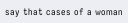say that cases of a woman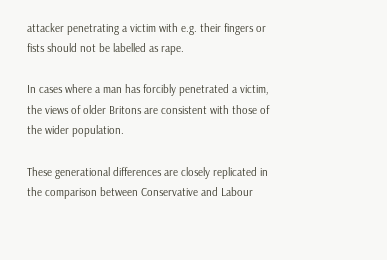attacker penetrating a victim with e.g. their fingers or fists should not be labelled as rape.

In cases where a man has forcibly penetrated a victim, the views of older Britons are consistent with those of the wider population.

These generational differences are closely replicated in the comparison between Conservative and Labour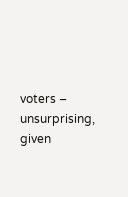voters – unsurprising, given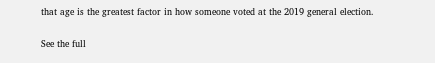that age is the greatest factor in how someone voted at the 2019 general election.

See the full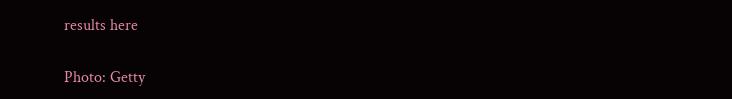results here

Photo: Getty